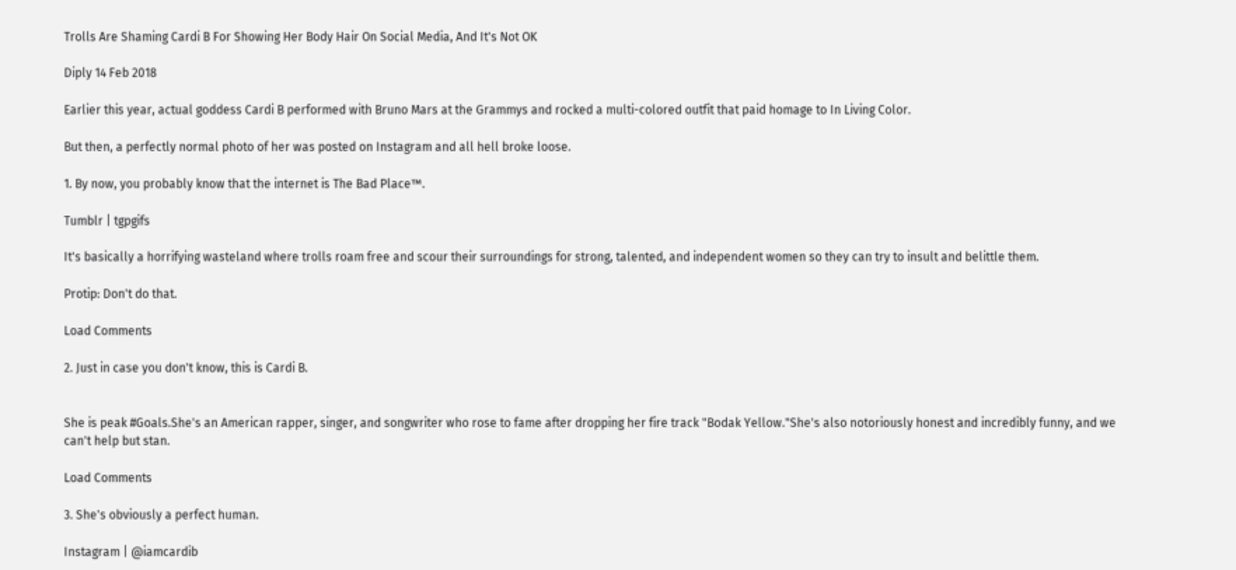Trolls Are Shaming Cardi B For Showing Her Body Hair On Social Media, And It's Not OK

Diply 14 Feb 2018

Earlier this year, actual goddess Cardi B performed with Bruno Mars at the Grammys and rocked a multi-colored outfit that paid homage to In Living Color.

But then, a perfectly normal photo of her was posted on Instagram and all hell broke loose.

1. By now, you probably know that the internet is The Bad Place™.

Tumblr | tgpgifs

It's basically a horrifying wasteland where trolls roam free and scour their surroundings for strong, talented, and independent women so they can try to insult and belittle them.

Protip: Don't do that.

Load Comments

2. Just in case you don't know, this is Cardi B.


She is peak #Goals.She's an American rapper, singer, and songwriter who rose to fame after dropping her fire track "Bodak Yellow."She's also notoriously honest and incredibly funny, and we can't help but stan.

Load Comments

3. She's obviously a perfect human.

Instagram | @iamcardib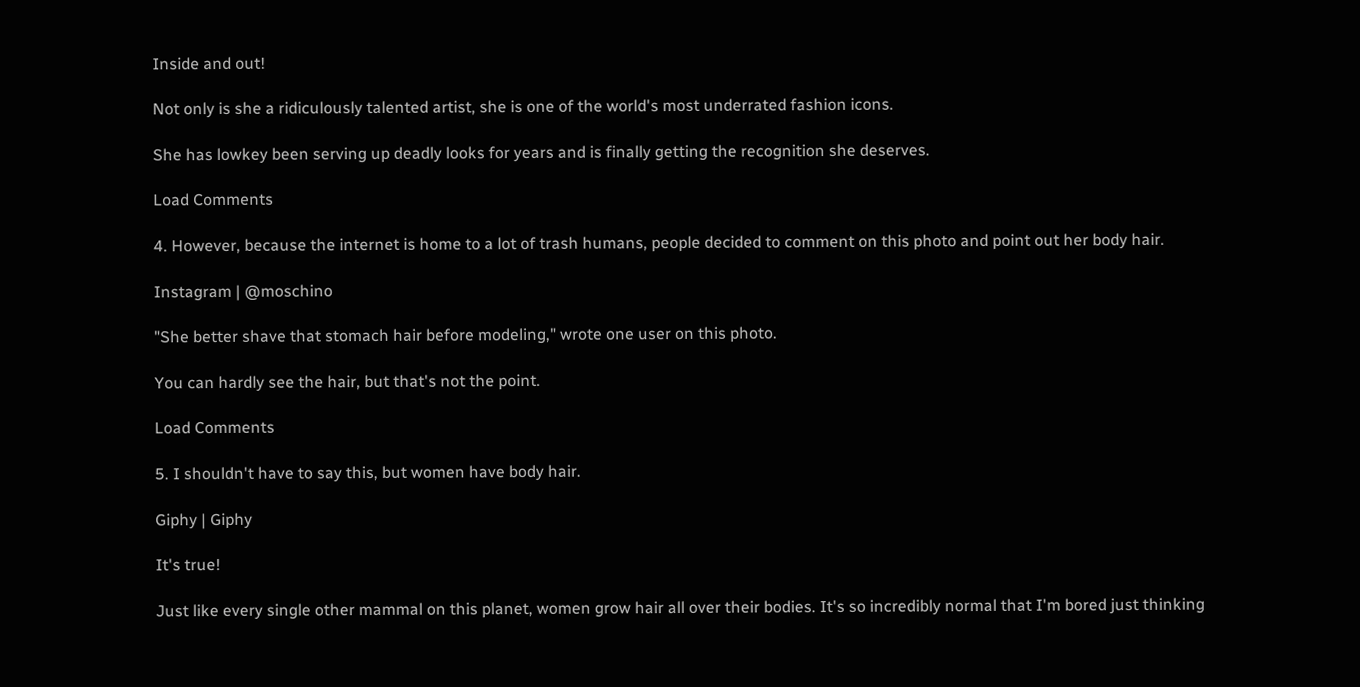Inside and out!

Not only is she a ridiculously talented artist, she is one of the world's most underrated fashion icons.

She has lowkey been serving up deadly looks for years and is finally getting the recognition she deserves.

Load Comments

4. However, because the internet is home to a lot of trash humans, people decided to comment on this photo and point out her body hair.

Instagram | @moschino

"She better shave that stomach hair before modeling," wrote one user on this photo.

You can hardly see the hair, but that's not the point.

Load Comments

5. I shouldn't have to say this, but women have body hair.

Giphy | Giphy

It's true!

Just like every single other mammal on this planet, women grow hair all over their bodies. It's so incredibly normal that I'm bored just thinking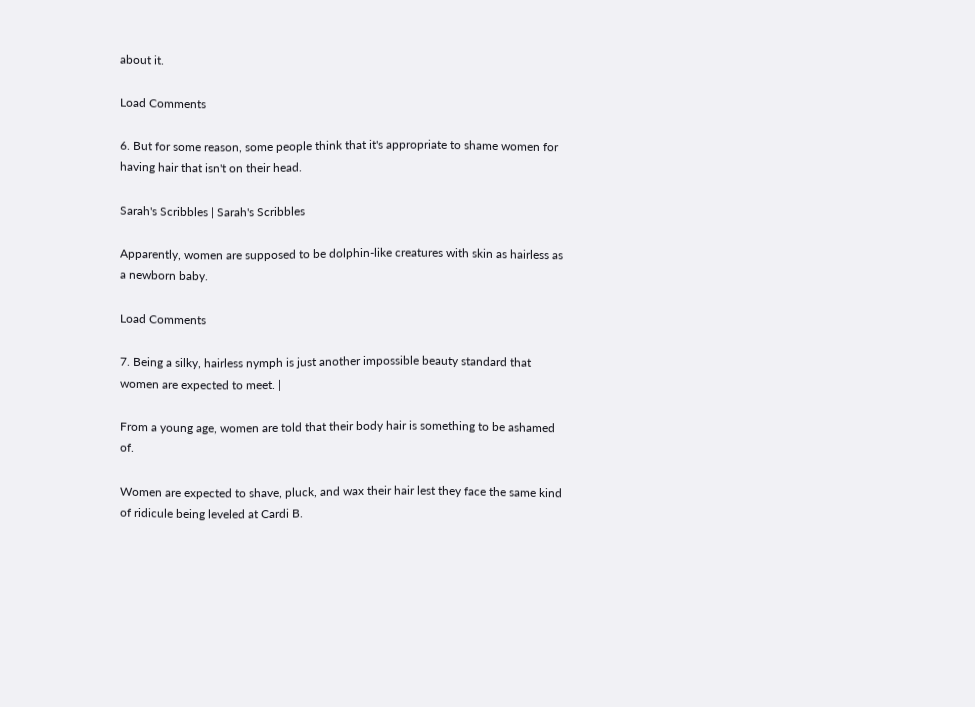about it.

Load Comments

6. But for some reason, some people think that it's appropriate to shame women for having hair that isn't on their head.

Sarah's Scribbles | Sarah's Scribbles

Apparently, women are supposed to be dolphin-like creatures with skin as hairless as a newborn baby.

Load Comments

7. Being a silky, hairless nymph is just another impossible beauty standard that women are expected to meet. |

From a young age, women are told that their body hair is something to be ashamed of.

Women are expected to shave, pluck, and wax their hair lest they face the same kind of ridicule being leveled at Cardi B.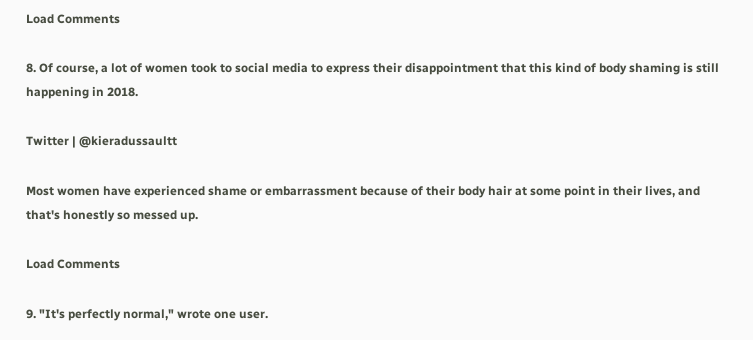Load Comments

8. Of course, a lot of women took to social media to express their disappointment that this kind of body shaming is still happening in 2018.

Twitter | @kieradussaultt

Most women have experienced shame or embarrassment because of their body hair at some point in their lives, and that's honestly so messed up.

Load Comments

9. "It's perfectly normal," wrote one user.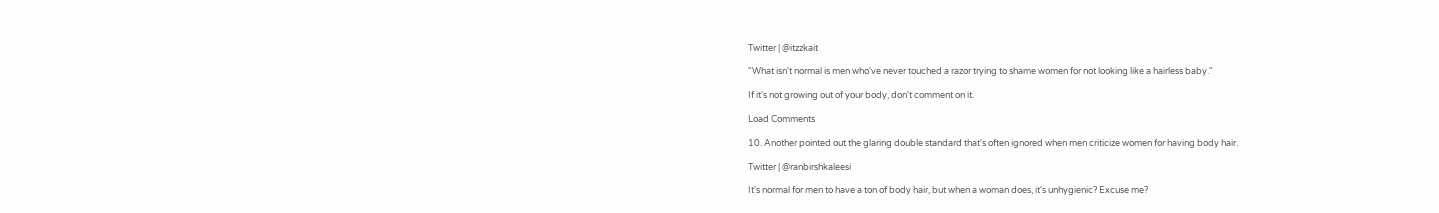Twitter | @itzzkait

"What isn't normal is men who've never touched a razor trying to shame women for not looking like a hairless baby."

If it's not growing out of your body, don't comment on it.

Load Comments

10. Another pointed out the glaring double standard that's often ignored when men criticize women for having body hair.

Twitter | @ranbirshkaleesi

It's normal for men to have a ton of body hair, but when a woman does, it's unhygienic? Excuse me?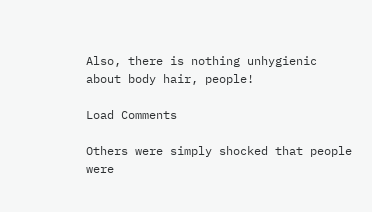Also, there is nothing unhygienic about body hair, people!

Load Comments

Others were simply shocked that people were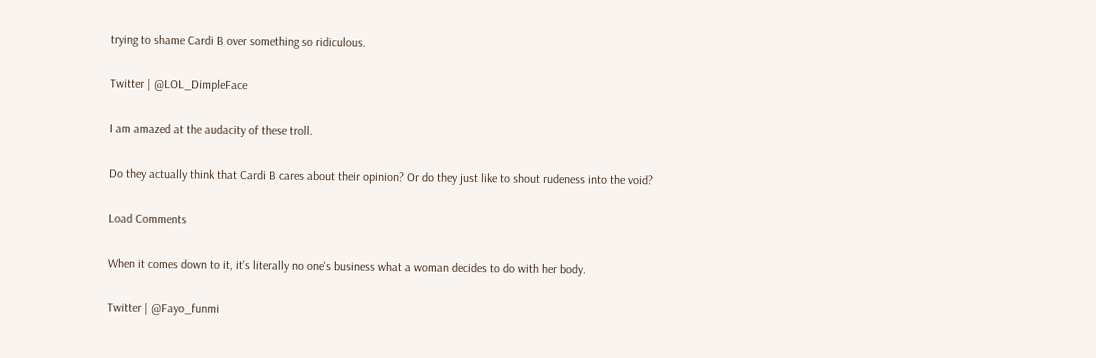trying to shame Cardi B over something so ridiculous.

Twitter | @LOL_DimpleFace

I am amazed at the audacity of these troll.

Do they actually think that Cardi B cares about their opinion? Or do they just like to shout rudeness into the void?

Load Comments

When it comes down to it, it's literally no one's business what a woman decides to do with her body.

Twitter | @Fayo_funmi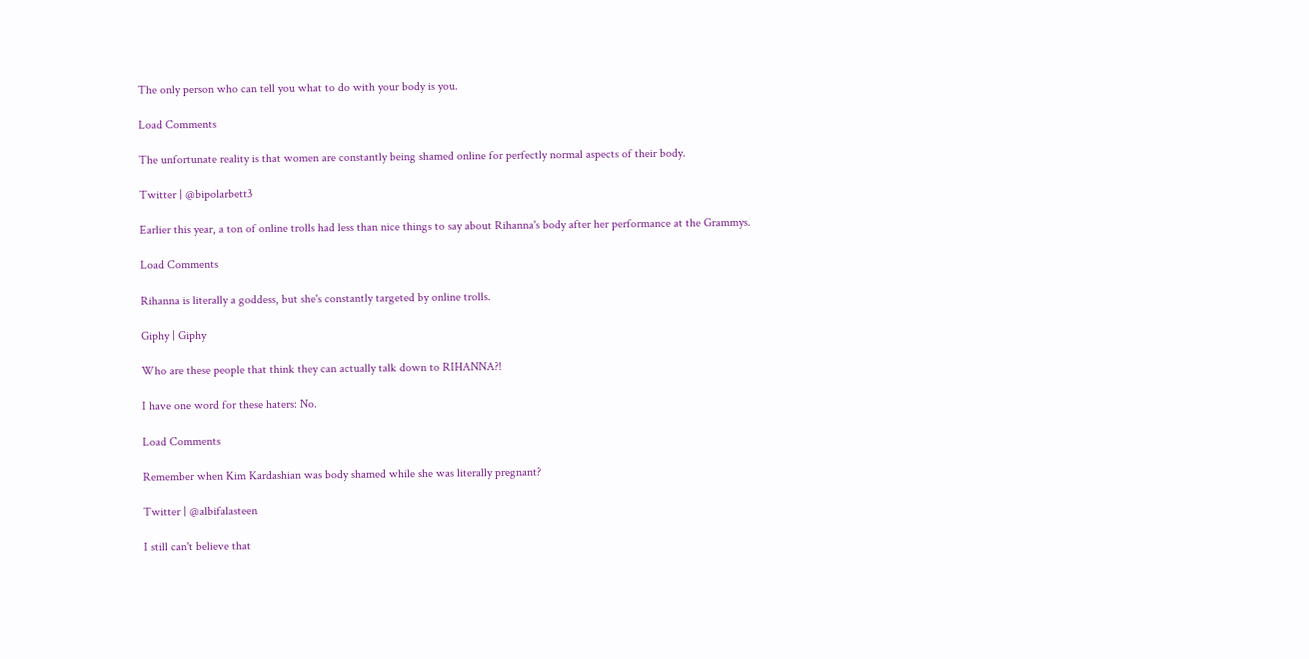The only person who can tell you what to do with your body is you.

Load Comments

The unfortunate reality is that women are constantly being shamed online for perfectly normal aspects of their body.

Twitter | @bipolarbett3

Earlier this year, a ton of online trolls had less than nice things to say about Rihanna's body after her performance at the Grammys.

Load Comments

Rihanna is literally a goddess, but she's constantly targeted by online trolls.

Giphy | Giphy

Who are these people that think they can actually talk down to RIHANNA?!

I have one word for these haters: No.

Load Comments

Remember when Kim Kardashian was body shamed while she was literally pregnant?

Twitter | @albifalasteen

I still can't believe that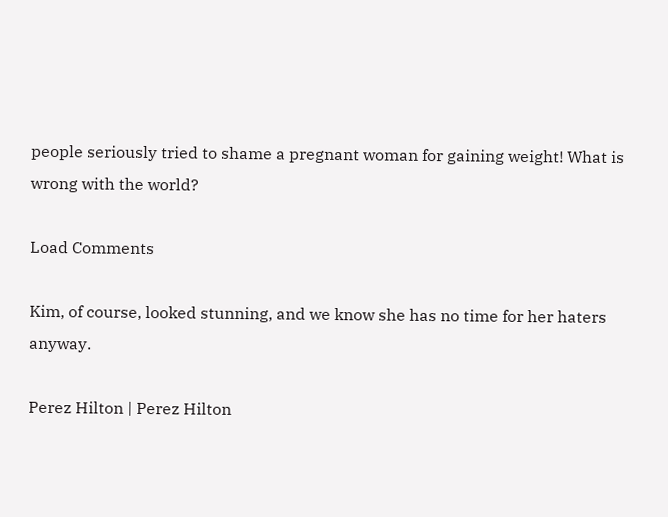people seriously tried to shame a pregnant woman for gaining weight! What is wrong with the world?

Load Comments

Kim, of course, looked stunning, and we know she has no time for her haters anyway.

Perez Hilton | Perez Hilton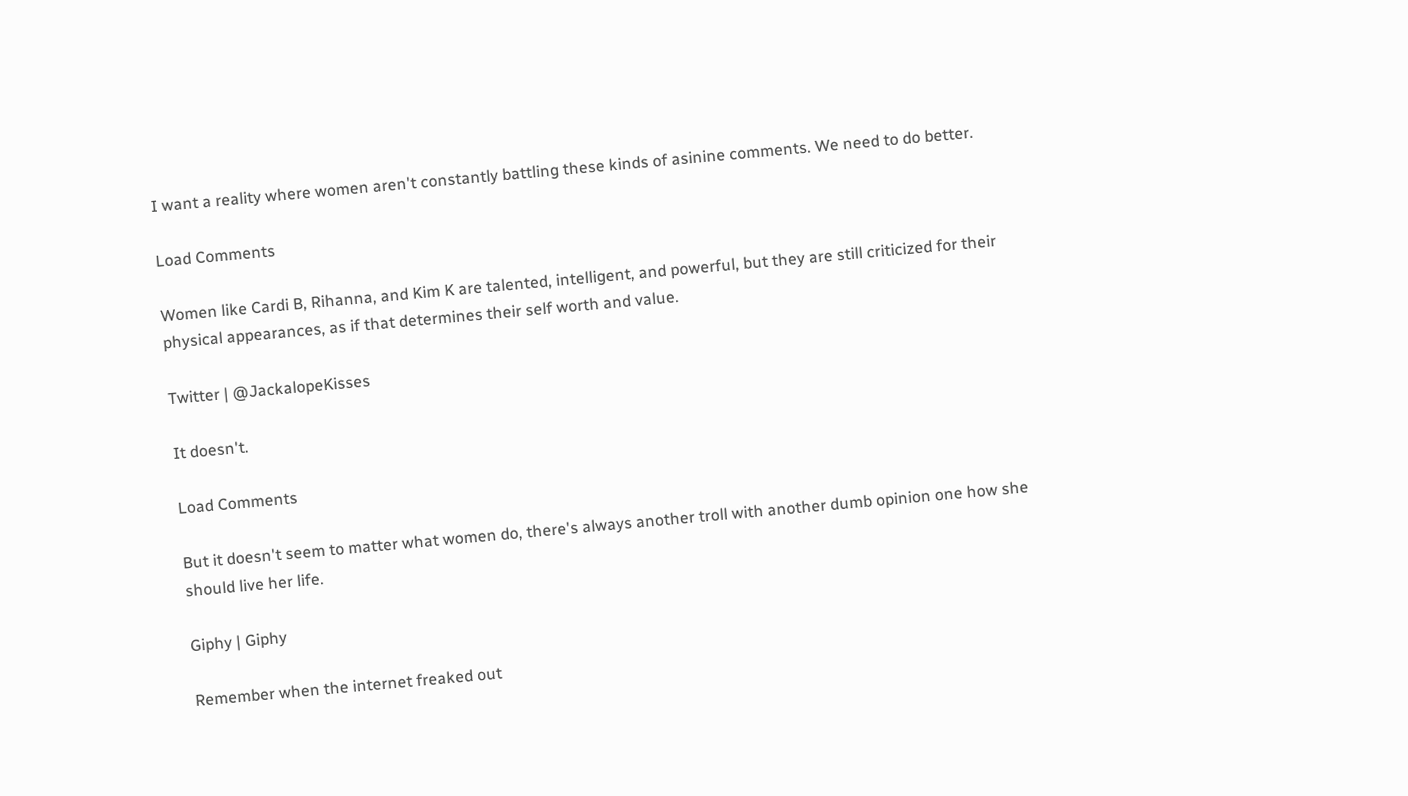I want a reality where women aren't constantly battling these kinds of asinine comments. We need to do better.

Load Comments

Women like Cardi B, Rihanna, and Kim K are talented, intelligent, and powerful, but they are still criticized for their physical appearances, as if that determines their self worth and value.

Twitter | @JackalopeKisses

It doesn't.

Load Comments

But it doesn't seem to matter what women do, there's always another troll with another dumb opinion one how she should live her life.

Giphy | Giphy

Remember when the internet freaked out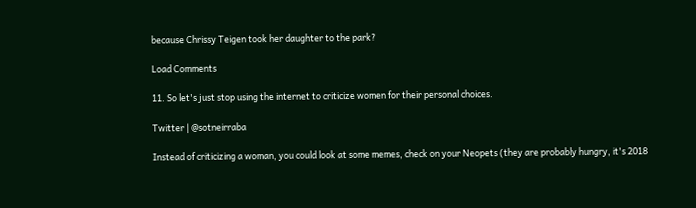because Chrissy Teigen took her daughter to the park?

Load Comments

11. So let's just stop using the internet to criticize women for their personal choices.

Twitter | @sotneirraba

Instead of criticizing a woman, you could look at some memes, check on your Neopets (they are probably hungry, it's 2018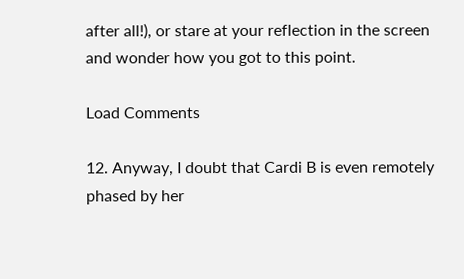after all!), or stare at your reflection in the screen and wonder how you got to this point.

Load Comments

12. Anyway, I doubt that Cardi B is even remotely phased by her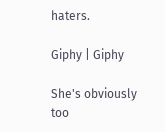haters.

Giphy | Giphy

She's obviously too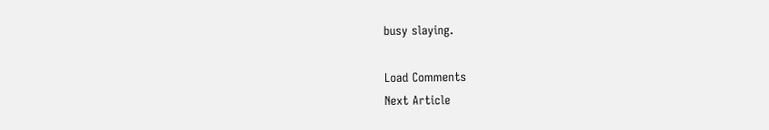busy slaying.

Load Comments
Next Article